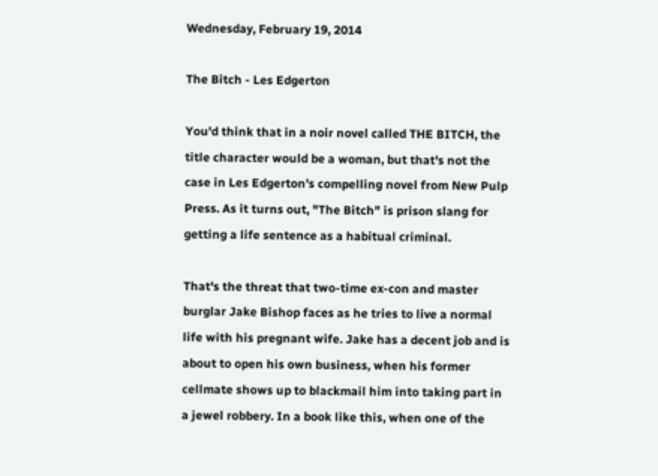Wednesday, February 19, 2014

The Bitch - Les Edgerton

You'd think that in a noir novel called THE BITCH, the title character would be a woman, but that's not the case in Les Edgerton's compelling novel from New Pulp Press. As it turns out, "The Bitch" is prison slang for getting a life sentence as a habitual criminal.

That's the threat that two-time ex-con and master burglar Jake Bishop faces as he tries to live a normal life with his pregnant wife. Jake has a decent job and is about to open his own business, when his former cellmate shows up to blackmail him into taking part in a jewel robbery. In a book like this, when one of the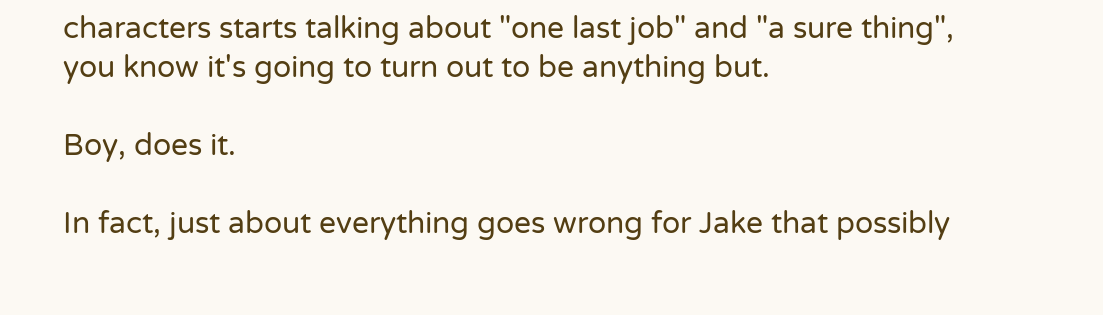characters starts talking about "one last job" and "a sure thing", you know it's going to turn out to be anything but.

Boy, does it.

In fact, just about everything goes wrong for Jake that possibly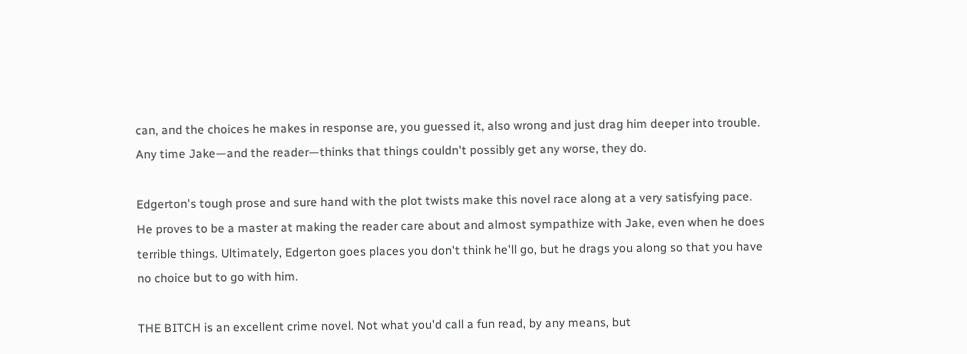can, and the choices he makes in response are, you guessed it, also wrong and just drag him deeper into trouble. Any time Jake—and the reader—thinks that things couldn't possibly get any worse, they do.

Edgerton's tough prose and sure hand with the plot twists make this novel race along at a very satisfying pace. He proves to be a master at making the reader care about and almost sympathize with Jake, even when he does terrible things. Ultimately, Edgerton goes places you don't think he'll go, but he drags you along so that you have no choice but to go with him.

THE BITCH is an excellent crime novel. Not what you'd call a fun read, by any means, but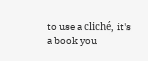to use a cliché, it's a book you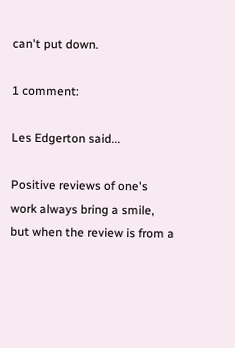can't put down.

1 comment:

Les Edgerton said...

Positive reviews of one's work always bring a smile, but when the review is from a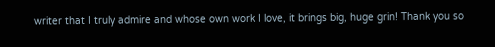writer that I truly admire and whose own work I love, it brings big, huge grin! Thank you so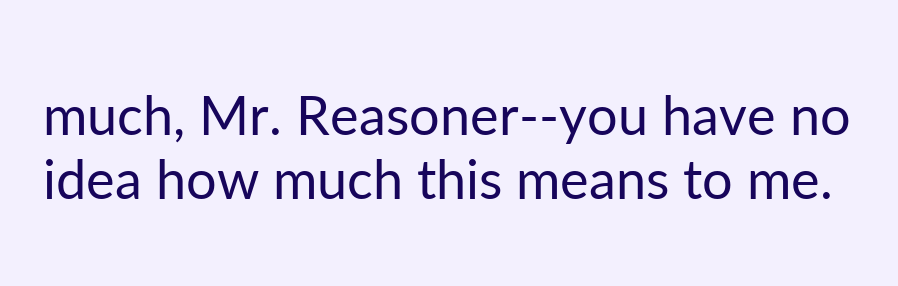much, Mr. Reasoner--you have no idea how much this means to me.